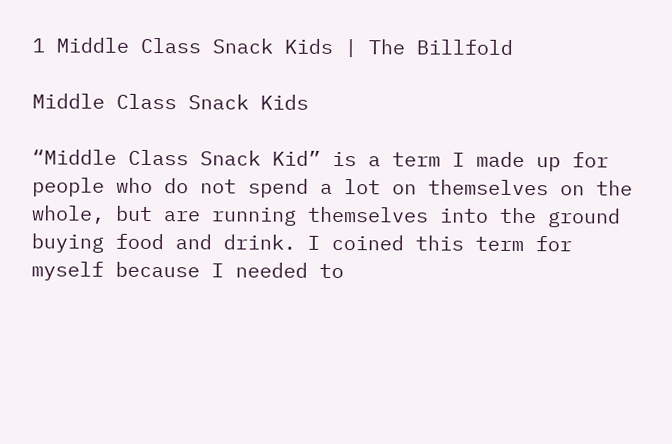1 Middle Class Snack Kids | The Billfold

Middle Class Snack Kids

“Middle Class Snack Kid” is a term I made up for people who do not spend a lot on themselves on the whole, but are running themselves into the ground buying food and drink. I coined this term for myself because I needed to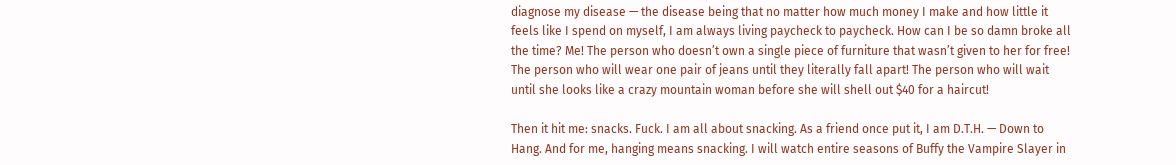diagnose my disease — the disease being that no matter how much money I make and how little it feels like I spend on myself, I am always living paycheck to paycheck. How can I be so damn broke all the time? Me! The person who doesn’t own a single piece of furniture that wasn’t given to her for free! The person who will wear one pair of jeans until they literally fall apart! The person who will wait until she looks like a crazy mountain woman before she will shell out $40 for a haircut!

Then it hit me: snacks. Fuck. I am all about snacking. As a friend once put it, I am D.T.H. — Down to Hang. And for me, hanging means snacking. I will watch entire seasons of Buffy the Vampire Slayer in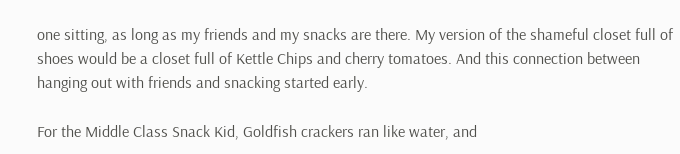one sitting, as long as my friends and my snacks are there. My version of the shameful closet full of shoes would be a closet full of Kettle Chips and cherry tomatoes. And this connection between hanging out with friends and snacking started early.

For the Middle Class Snack Kid, Goldfish crackers ran like water, and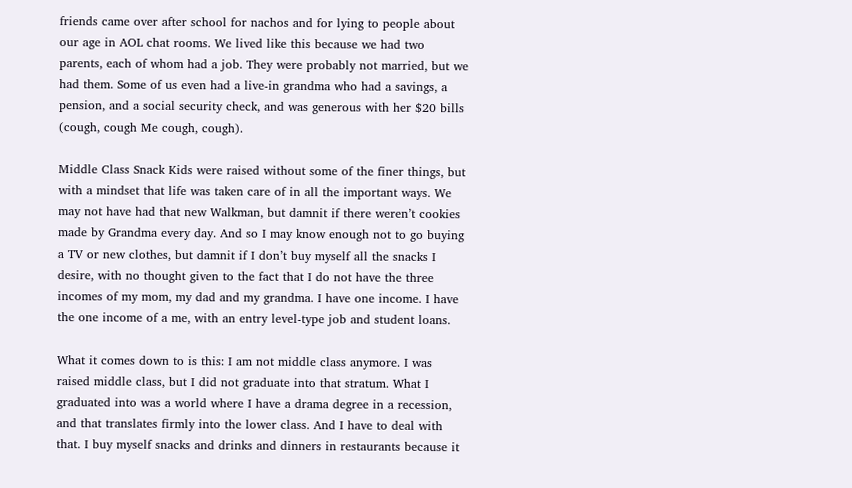friends came over after school for nachos and for lying to people about our age in AOL chat rooms. We lived like this because we had two parents, each of whom had a job. They were probably not married, but we had them. Some of us even had a live-in grandma who had a savings, a pension, and a social security check, and was generous with her $20 bills (cough, cough Me cough, cough).

Middle Class Snack Kids were raised without some of the finer things, but with a mindset that life was taken care of in all the important ways. We may not have had that new Walkman, but damnit if there weren’t cookies made by Grandma every day. And so I may know enough not to go buying a TV or new clothes, but damnit if I don’t buy myself all the snacks I desire, with no thought given to the fact that I do not have the three incomes of my mom, my dad and my grandma. I have one income. I have the one income of a me, with an entry level-type job and student loans.

What it comes down to is this: I am not middle class anymore. I was raised middle class, but I did not graduate into that stratum. What I graduated into was a world where I have a drama degree in a recession, and that translates firmly into the lower class. And I have to deal with that. I buy myself snacks and drinks and dinners in restaurants because it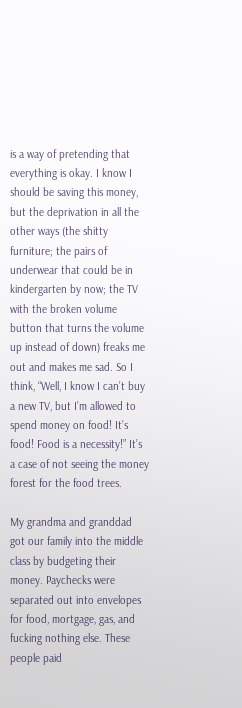is a way of pretending that everything is okay. I know I should be saving this money, but the deprivation in all the other ways (the shitty furniture; the pairs of underwear that could be in kindergarten by now; the TV with the broken volume button that turns the volume up instead of down) freaks me out and makes me sad. So I think, “Well, I know I can’t buy a new TV, but I’m allowed to spend money on food! It’s food! Food is a necessity!” It’s a case of not seeing the money forest for the food trees.

My grandma and granddad got our family into the middle class by budgeting their money. Paychecks were separated out into envelopes for food, mortgage, gas, and fucking nothing else. These people paid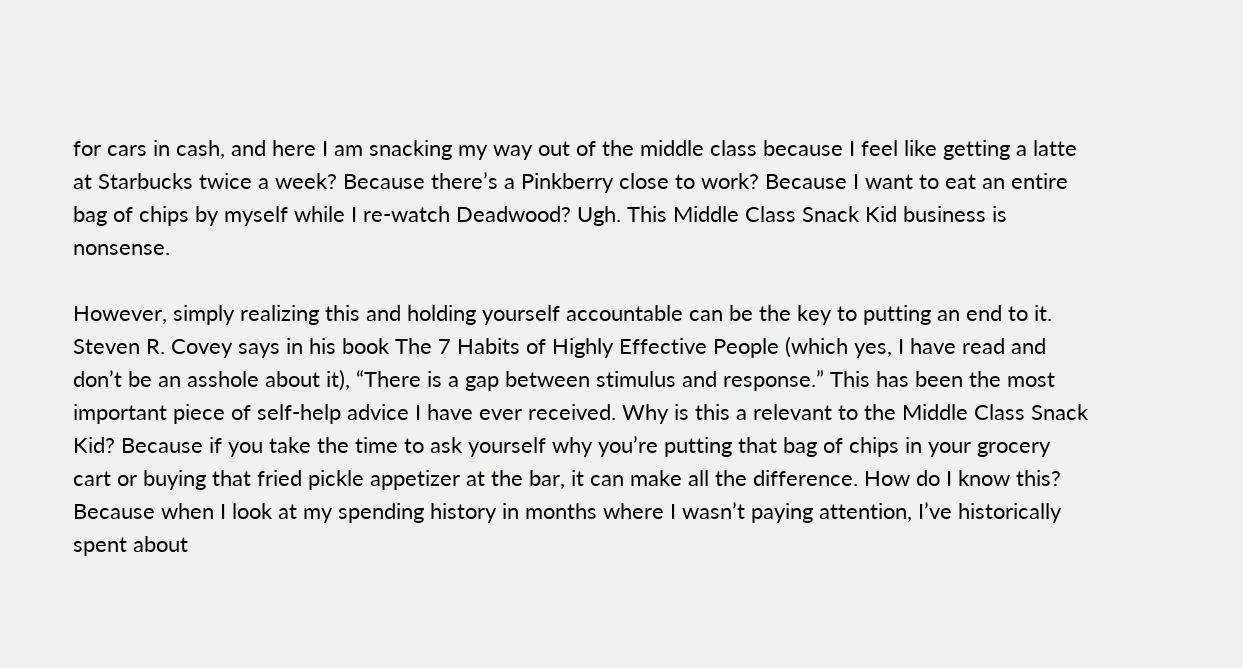for cars in cash, and here I am snacking my way out of the middle class because I feel like getting a latte at Starbucks twice a week? Because there’s a Pinkberry close to work? Because I want to eat an entire bag of chips by myself while I re-watch Deadwood? Ugh. This Middle Class Snack Kid business is nonsense.

However, simply realizing this and holding yourself accountable can be the key to putting an end to it. Steven R. Covey says in his book The 7 Habits of Highly Effective People (which yes, I have read and don’t be an asshole about it), “There is a gap between stimulus and response.” This has been the most important piece of self-help advice I have ever received. Why is this a relevant to the Middle Class Snack Kid? Because if you take the time to ask yourself why you’re putting that bag of chips in your grocery cart or buying that fried pickle appetizer at the bar, it can make all the difference. How do I know this? Because when I look at my spending history in months where I wasn’t paying attention, I’ve historically spent about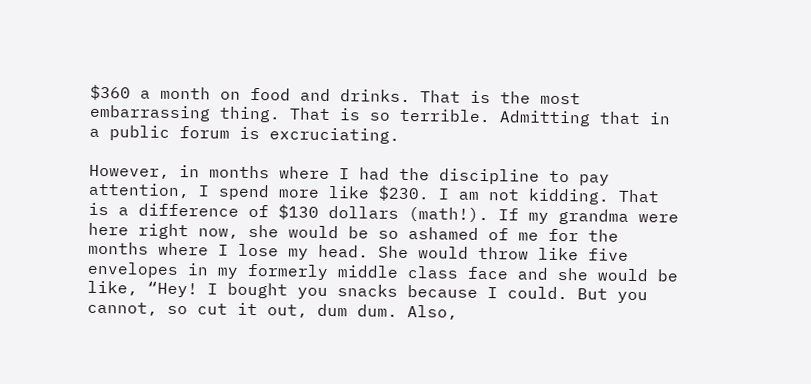$360 a month on food and drinks. That is the most embarrassing thing. That is so terrible. Admitting that in a public forum is excruciating.

However, in months where I had the discipline to pay attention, I spend more like $230. I am not kidding. That is a difference of $130 dollars (math!). If my grandma were here right now, she would be so ashamed of me for the months where I lose my head. She would throw like five envelopes in my formerly middle class face and she would be like, “Hey! I bought you snacks because I could. But you cannot, so cut it out, dum dum. Also,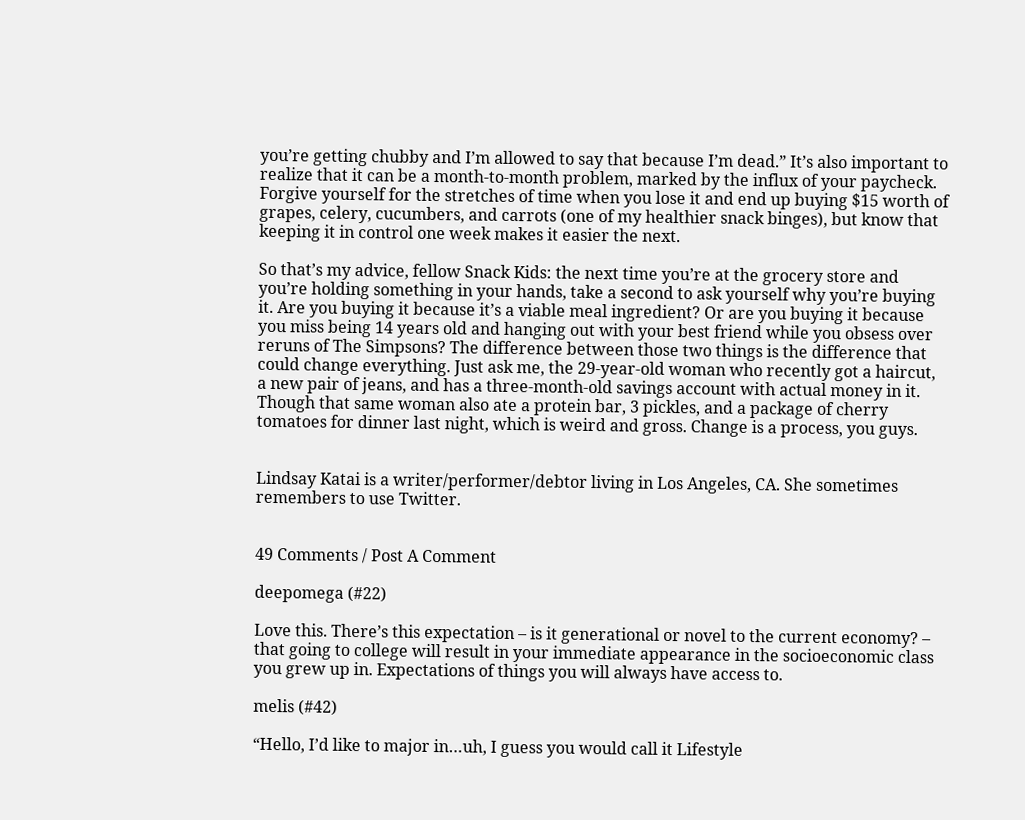you’re getting chubby and I’m allowed to say that because I’m dead.” It’s also important to realize that it can be a month-to-month problem, marked by the influx of your paycheck. Forgive yourself for the stretches of time when you lose it and end up buying $15 worth of grapes, celery, cucumbers, and carrots (one of my healthier snack binges), but know that keeping it in control one week makes it easier the next.

So that’s my advice, fellow Snack Kids: the next time you’re at the grocery store and you’re holding something in your hands, take a second to ask yourself why you’re buying it. Are you buying it because it’s a viable meal ingredient? Or are you buying it because you miss being 14 years old and hanging out with your best friend while you obsess over reruns of The Simpsons? The difference between those two things is the difference that could change everything. Just ask me, the 29-year-old woman who recently got a haircut, a new pair of jeans, and has a three-month-old savings account with actual money in it. Though that same woman also ate a protein bar, 3 pickles, and a package of cherry tomatoes for dinner last night, which is weird and gross. Change is a process, you guys.


Lindsay Katai is a writer/performer/debtor living in Los Angeles, CA. She sometimes remembers to use Twitter.


49 Comments / Post A Comment

deepomega (#22)

Love this. There’s this expectation – is it generational or novel to the current economy? – that going to college will result in your immediate appearance in the socioeconomic class you grew up in. Expectations of things you will always have access to.

melis (#42)

“Hello, I’d like to major in…uh, I guess you would call it Lifestyle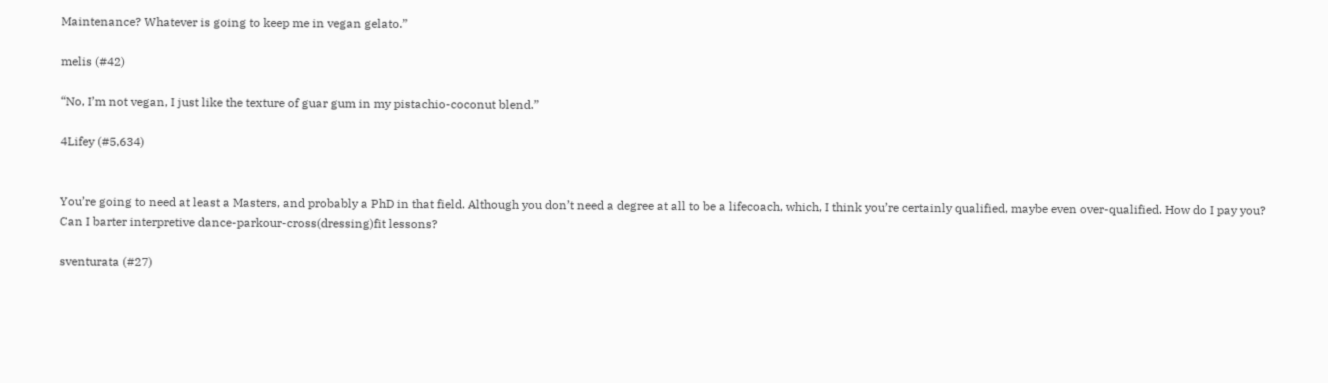Maintenance? Whatever is going to keep me in vegan gelato.”

melis (#42)

“No, I’m not vegan, I just like the texture of guar gum in my pistachio-coconut blend.”

4Lifey (#5,634)


You’re going to need at least a Masters, and probably a PhD in that field. Although you don’t need a degree at all to be a lifecoach, which, I think you’re certainly qualified, maybe even over-qualified. How do I pay you? Can I barter interpretive dance-parkour-cross(dressing)fit lessons?

sventurata (#27)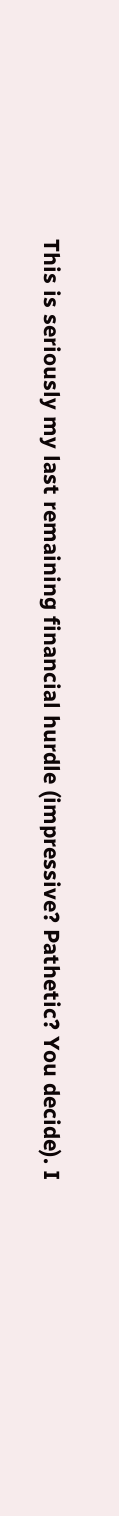This is seriously my last remaining financial hurdle (impressive? Pathetic? You decide). I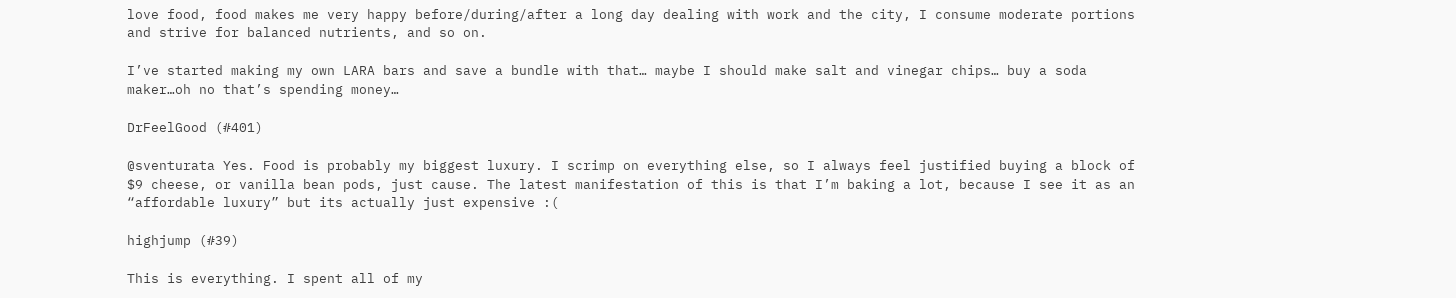love food, food makes me very happy before/during/after a long day dealing with work and the city, I consume moderate portions and strive for balanced nutrients, and so on.

I’ve started making my own LARA bars and save a bundle with that… maybe I should make salt and vinegar chips… buy a soda maker…oh no that’s spending money…

DrFeelGood (#401)

@sventurata Yes. Food is probably my biggest luxury. I scrimp on everything else, so I always feel justified buying a block of $9 cheese, or vanilla bean pods, just cause. The latest manifestation of this is that I’m baking a lot, because I see it as an “affordable luxury” but its actually just expensive :(

highjump (#39)

This is everything. I spent all of my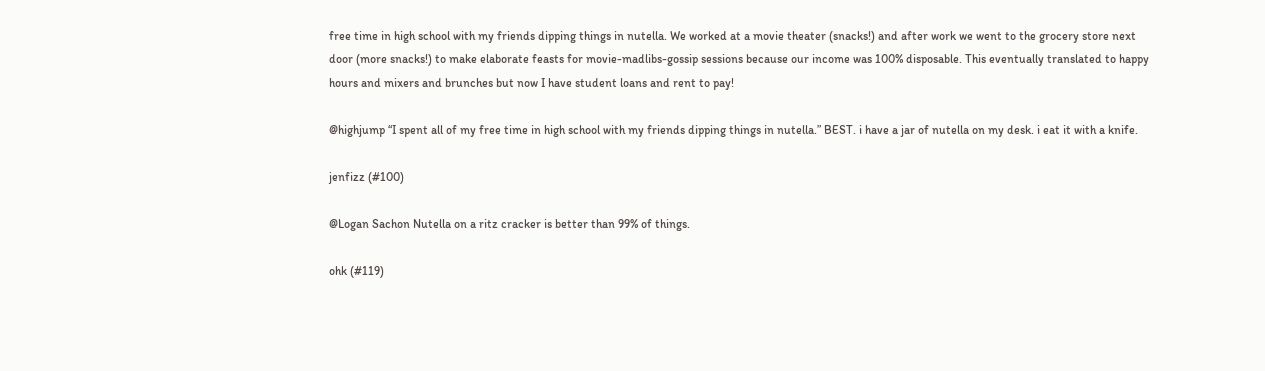free time in high school with my friends dipping things in nutella. We worked at a movie theater (snacks!) and after work we went to the grocery store next door (more snacks!) to make elaborate feasts for movie-madlibs-gossip sessions because our income was 100% disposable. This eventually translated to happy hours and mixers and brunches but now I have student loans and rent to pay!

@highjump “I spent all of my free time in high school with my friends dipping things in nutella.” BEST. i have a jar of nutella on my desk. i eat it with a knife.

jenfizz (#100)

@Logan Sachon Nutella on a ritz cracker is better than 99% of things.

ohk (#119)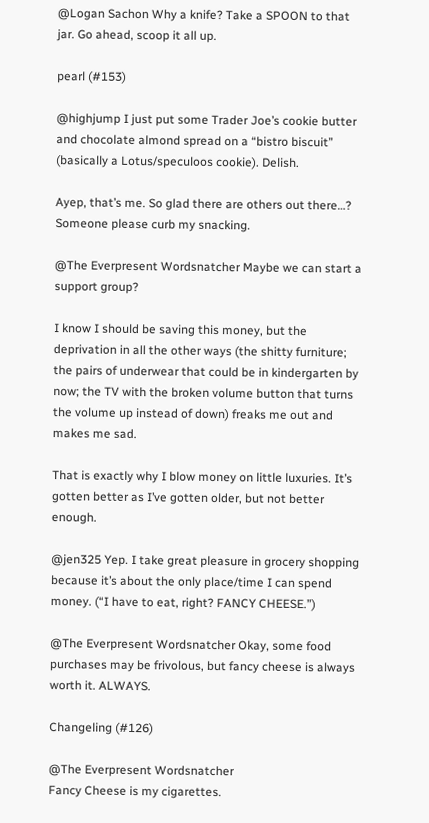@Logan Sachon Why a knife? Take a SPOON to that jar. Go ahead, scoop it all up.

pearl (#153)

@highjump I just put some Trader Joe’s cookie butter and chocolate almond spread on a “bistro biscuit” (basically a Lotus/speculoos cookie). Delish.

Ayep, that’s me. So glad there are others out there…? Someone please curb my snacking.

@The Everpresent Wordsnatcher Maybe we can start a support group?

I know I should be saving this money, but the deprivation in all the other ways (the shitty furniture; the pairs of underwear that could be in kindergarten by now; the TV with the broken volume button that turns the volume up instead of down) freaks me out and makes me sad.

That is exactly why I blow money on little luxuries. It’s gotten better as I’ve gotten older, but not better enough.

@jen325 Yep. I take great pleasure in grocery shopping because it’s about the only place/time I can spend money. (“I have to eat, right? FANCY CHEESE.”)

@The Everpresent Wordsnatcher Okay, some food purchases may be frivolous, but fancy cheese is always worth it. ALWAYS.

Changeling (#126)

@The Everpresent Wordsnatcher
Fancy Cheese is my cigarettes.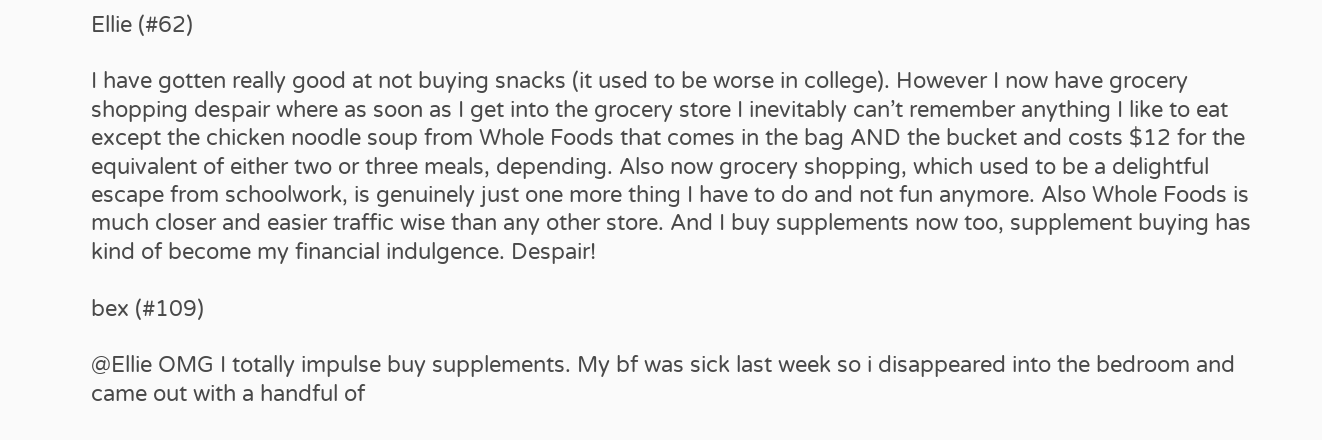Ellie (#62)

I have gotten really good at not buying snacks (it used to be worse in college). However I now have grocery shopping despair where as soon as I get into the grocery store I inevitably can’t remember anything I like to eat except the chicken noodle soup from Whole Foods that comes in the bag AND the bucket and costs $12 for the equivalent of either two or three meals, depending. Also now grocery shopping, which used to be a delightful escape from schoolwork, is genuinely just one more thing I have to do and not fun anymore. Also Whole Foods is much closer and easier traffic wise than any other store. And I buy supplements now too, supplement buying has kind of become my financial indulgence. Despair!

bex (#109)

@Ellie OMG I totally impulse buy supplements. My bf was sick last week so i disappeared into the bedroom and came out with a handful of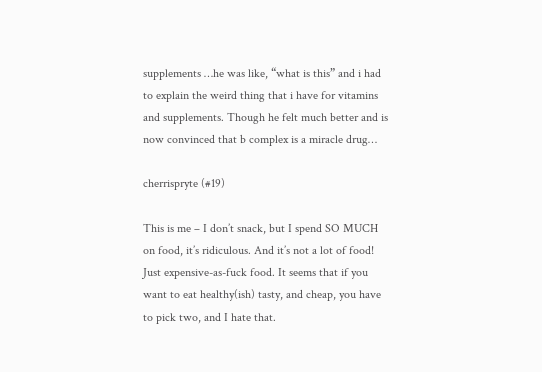supplements …he was like, “what is this” and i had to explain the weird thing that i have for vitamins and supplements. Though he felt much better and is now convinced that b complex is a miracle drug…

cherrispryte (#19)

This is me – I don’t snack, but I spend SO MUCH on food, it’s ridiculous. And it’s not a lot of food! Just expensive-as-fuck food. It seems that if you want to eat healthy(ish) tasty, and cheap, you have to pick two, and I hate that.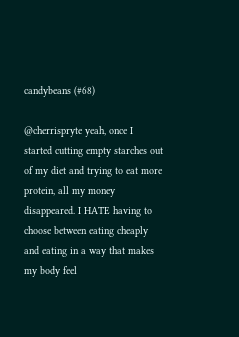candybeans (#68)

@cherrispryte yeah, once I started cutting empty starches out of my diet and trying to eat more protein, all my money disappeared. I HATE having to choose between eating cheaply and eating in a way that makes my body feel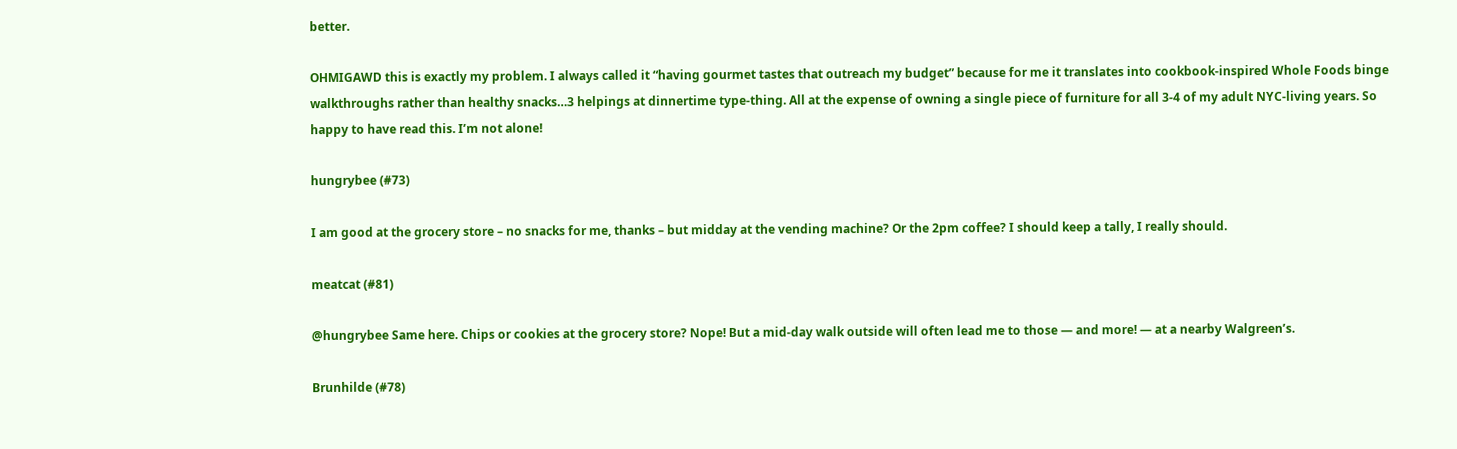better.

OHMIGAWD this is exactly my problem. I always called it “having gourmet tastes that outreach my budget” because for me it translates into cookbook-inspired Whole Foods binge walkthroughs rather than healthy snacks…3 helpings at dinnertime type-thing. All at the expense of owning a single piece of furniture for all 3-4 of my adult NYC-living years. So happy to have read this. I’m not alone!

hungrybee (#73)

I am good at the grocery store – no snacks for me, thanks – but midday at the vending machine? Or the 2pm coffee? I should keep a tally, I really should.

meatcat (#81)

@hungrybee Same here. Chips or cookies at the grocery store? Nope! But a mid-day walk outside will often lead me to those — and more! — at a nearby Walgreen’s.

Brunhilde (#78)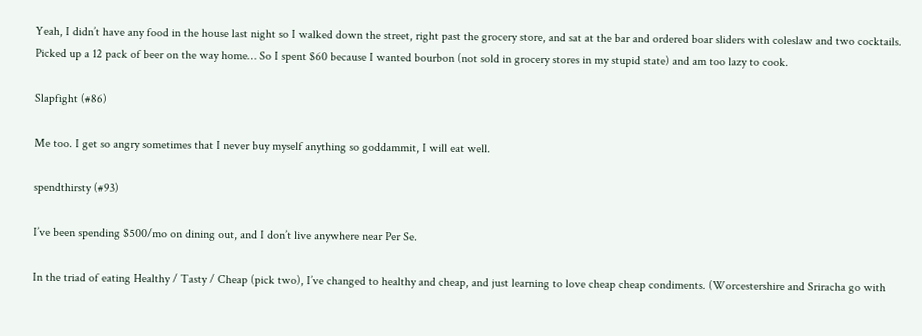Yeah, I didn’t have any food in the house last night so I walked down the street, right past the grocery store, and sat at the bar and ordered boar sliders with coleslaw and two cocktails. Picked up a 12 pack of beer on the way home… So I spent $60 because I wanted bourbon (not sold in grocery stores in my stupid state) and am too lazy to cook.

Slapfight (#86)

Me too. I get so angry sometimes that I never buy myself anything so goddammit, I will eat well.

spendthirsty (#93)

I’ve been spending $500/mo on dining out, and I don’t live anywhere near Per Se.

In the triad of eating Healthy / Tasty / Cheap (pick two), I’ve changed to healthy and cheap, and just learning to love cheap cheap condiments. (Worcestershire and Sriracha go with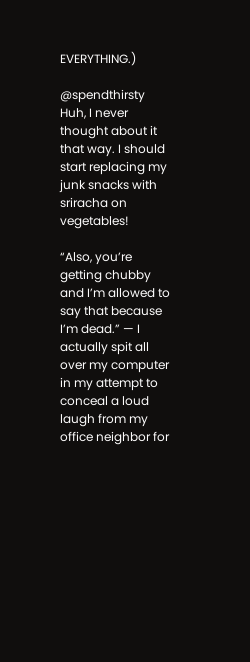EVERYTHING.)

@spendthirsty Huh, I never thought about it that way. I should start replacing my junk snacks with sriracha on vegetables!

“Also, you’re getting chubby and I’m allowed to say that because I’m dead.” — I actually spit all over my computer in my attempt to conceal a loud laugh from my office neighbor for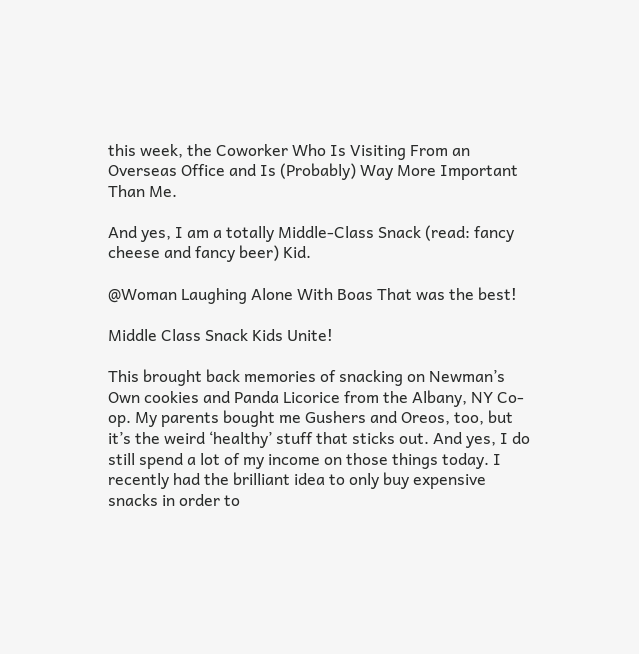this week, the Coworker Who Is Visiting From an Overseas Office and Is (Probably) Way More Important Than Me.

And yes, I am a totally Middle-Class Snack (read: fancy cheese and fancy beer) Kid.

@Woman Laughing Alone With Boas That was the best!

Middle Class Snack Kids Unite!

This brought back memories of snacking on Newman’s Own cookies and Panda Licorice from the Albany, NY Co-op. My parents bought me Gushers and Oreos, too, but it’s the weird ‘healthy’ stuff that sticks out. And yes, I do still spend a lot of my income on those things today. I recently had the brilliant idea to only buy expensive snacks in order to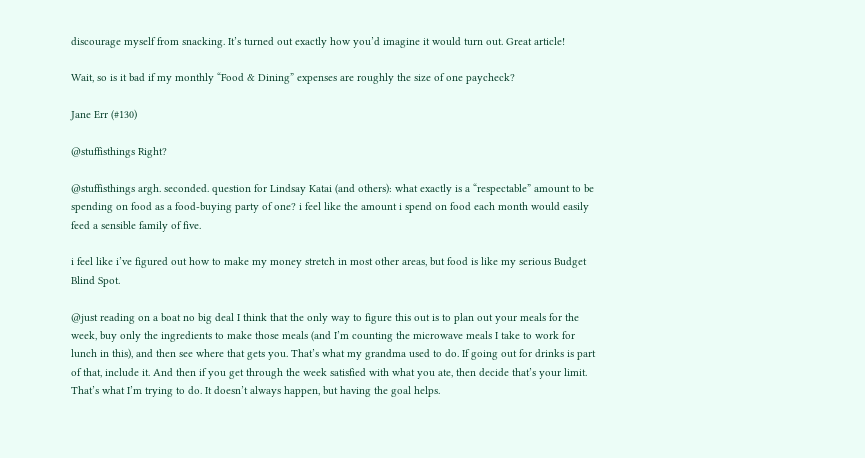discourage myself from snacking. It’s turned out exactly how you’d imagine it would turn out. Great article!

Wait, so is it bad if my monthly “Food & Dining” expenses are roughly the size of one paycheck?

Jane Err (#130)

@stuffisthings Right?

@stuffisthings argh. seconded. question for Lindsay Katai (and others): what exactly is a “respectable” amount to be spending on food as a food-buying party of one? i feel like the amount i spend on food each month would easily feed a sensible family of five.

i feel like i’ve figured out how to make my money stretch in most other areas, but food is like my serious Budget Blind Spot.

@just reading on a boat no big deal I think that the only way to figure this out is to plan out your meals for the week, buy only the ingredients to make those meals (and I’m counting the microwave meals I take to work for lunch in this), and then see where that gets you. That’s what my grandma used to do. If going out for drinks is part of that, include it. And then if you get through the week satisfied with what you ate, then decide that’s your limit. That’s what I’m trying to do. It doesn’t always happen, but having the goal helps.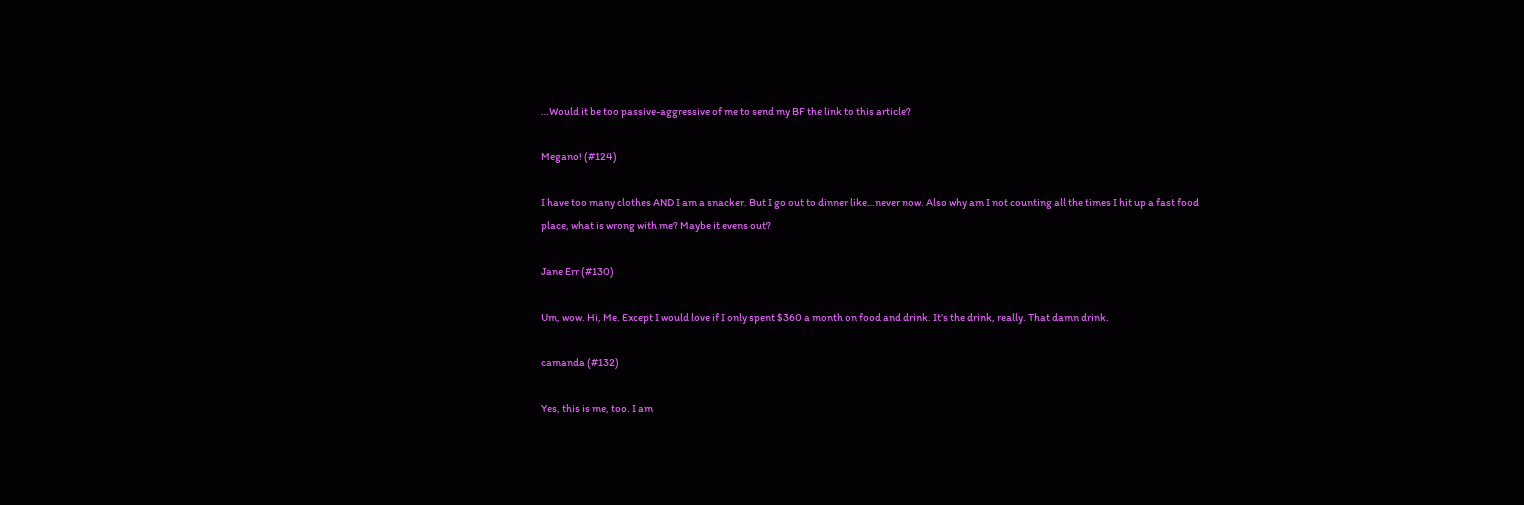…Would it be too passive-aggressive of me to send my BF the link to this article?

Megano! (#124)

I have too many clothes AND I am a snacker. But I go out to dinner like…never now. Also why am I not counting all the times I hit up a fast food place, what is wrong with me? Maybe it evens out?

Jane Err (#130)

Um, wow. Hi, Me. Except I would love if I only spent $360 a month on food and drink. It’s the drink, really. That damn drink.

camanda (#132)

Yes, this is me, too. I am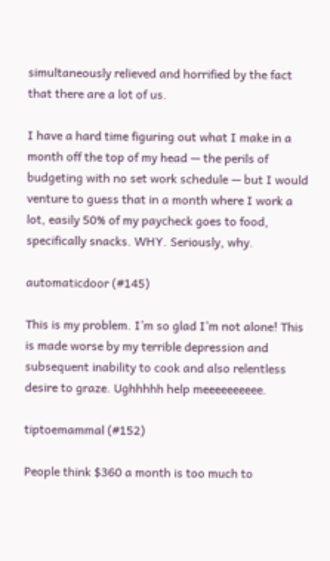simultaneously relieved and horrified by the fact that there are a lot of us.

I have a hard time figuring out what I make in a month off the top of my head — the perils of budgeting with no set work schedule — but I would venture to guess that in a month where I work a lot, easily 50% of my paycheck goes to food, specifically snacks. WHY. Seriously, why.

automaticdoor (#145)

This is my problem. I’m so glad I’m not alone! This is made worse by my terrible depression and subsequent inability to cook and also relentless desire to graze. Ughhhhh help meeeeeeeeee.

tiptoemammal (#152)

People think $360 a month is too much to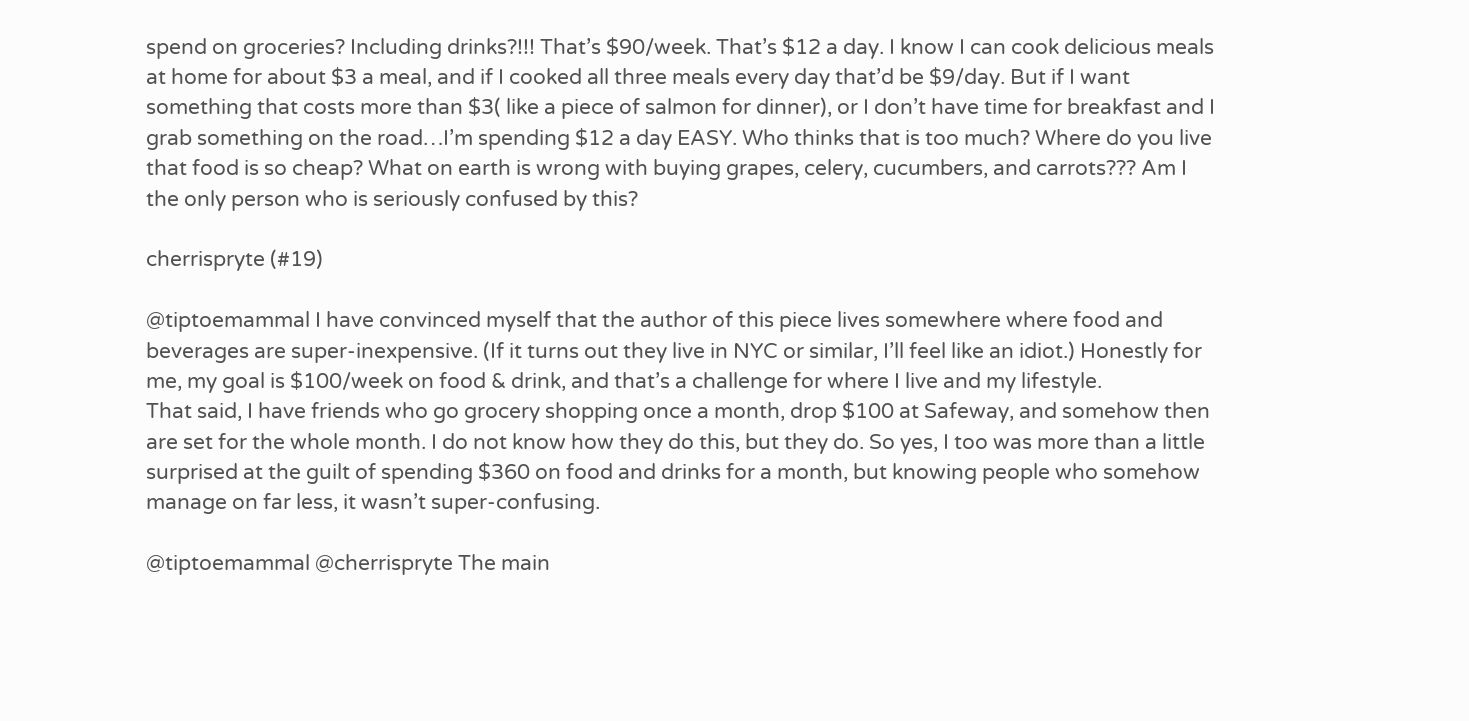spend on groceries? Including drinks?!!! That’s $90/week. That’s $12 a day. I know I can cook delicious meals at home for about $3 a meal, and if I cooked all three meals every day that’d be $9/day. But if I want something that costs more than $3( like a piece of salmon for dinner), or I don’t have time for breakfast and I grab something on the road…I’m spending $12 a day EASY. Who thinks that is too much? Where do you live that food is so cheap? What on earth is wrong with buying grapes, celery, cucumbers, and carrots??? Am I the only person who is seriously confused by this?

cherrispryte (#19)

@tiptoemammal I have convinced myself that the author of this piece lives somewhere where food and beverages are super-inexpensive. (If it turns out they live in NYC or similar, I’ll feel like an idiot.) Honestly for me, my goal is $100/week on food & drink, and that’s a challenge for where I live and my lifestyle.
That said, I have friends who go grocery shopping once a month, drop $100 at Safeway, and somehow then are set for the whole month. I do not know how they do this, but they do. So yes, I too was more than a little surprised at the guilt of spending $360 on food and drinks for a month, but knowing people who somehow manage on far less, it wasn’t super-confusing.

@tiptoemammal @cherrispryte The main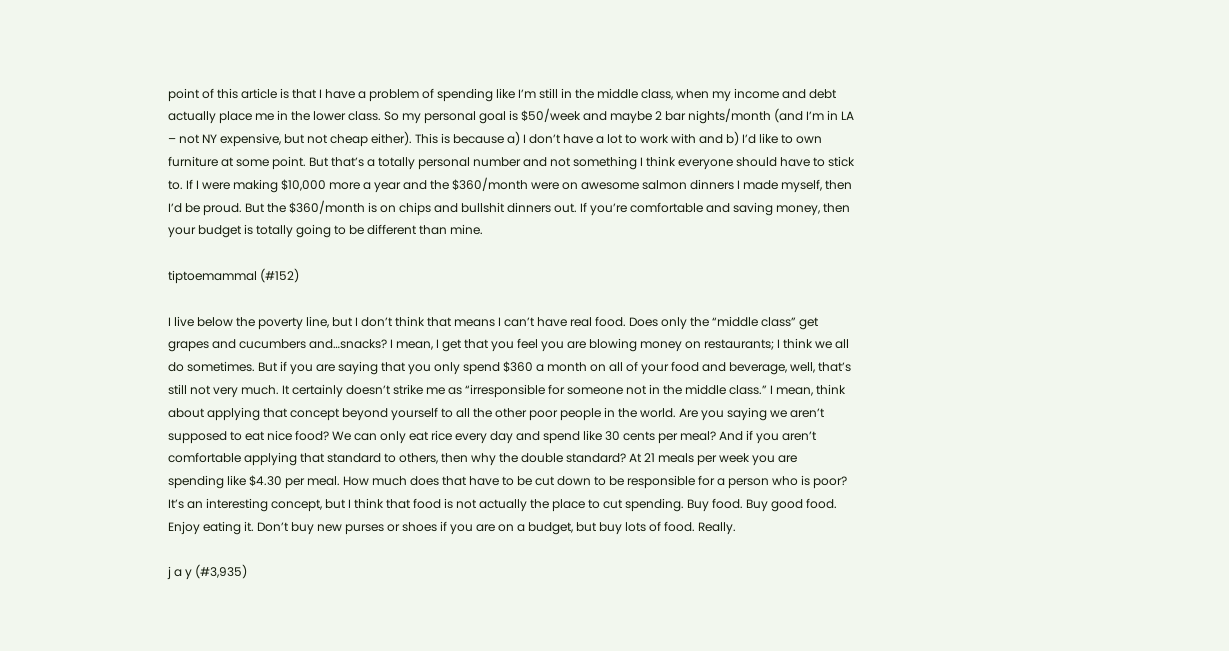point of this article is that I have a problem of spending like I’m still in the middle class, when my income and debt actually place me in the lower class. So my personal goal is $50/week and maybe 2 bar nights/month (and I’m in LA – not NY expensive, but not cheap either). This is because a) I don’t have a lot to work with and b) I’d like to own furniture at some point. But that’s a totally personal number and not something I think everyone should have to stick to. If I were making $10,000 more a year and the $360/month were on awesome salmon dinners I made myself, then I’d be proud. But the $360/month is on chips and bullshit dinners out. If you’re comfortable and saving money, then your budget is totally going to be different than mine.

tiptoemammal (#152)

I live below the poverty line, but I don’t think that means I can’t have real food. Does only the “middle class” get grapes and cucumbers and…snacks? I mean, I get that you feel you are blowing money on restaurants; I think we all do sometimes. But if you are saying that you only spend $360 a month on all of your food and beverage, well, that’s still not very much. It certainly doesn’t strike me as “irresponsible for someone not in the middle class.” I mean, think about applying that concept beyond yourself to all the other poor people in the world. Are you saying we aren’t supposed to eat nice food? We can only eat rice every day and spend like 30 cents per meal? And if you aren’t comfortable applying that standard to others, then why the double standard? At 21 meals per week you are spending like $4.30 per meal. How much does that have to be cut down to be responsible for a person who is poor? It’s an interesting concept, but I think that food is not actually the place to cut spending. Buy food. Buy good food. Enjoy eating it. Don’t buy new purses or shoes if you are on a budget, but buy lots of food. Really.

j a y (#3,935)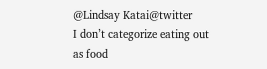@Lindsay Katai@twitter
I don’t categorize eating out as food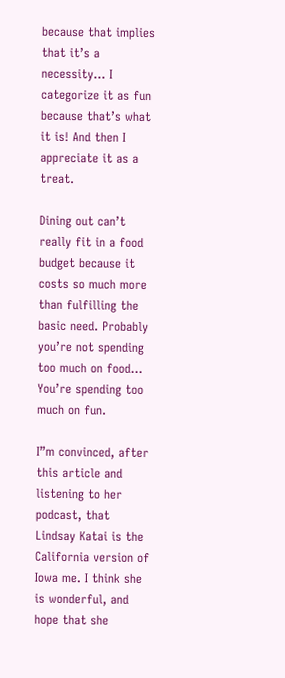because that implies that it’s a necessity… I categorize it as fun because that’s what it is! And then I appreciate it as a treat.

Dining out can’t really fit in a food budget because it costs so much more than fulfilling the basic need. Probably you’re not spending too much on food… You’re spending too much on fun.

I”m convinced, after this article and listening to her podcast, that Lindsay Katai is the California version of Iowa me. I think she is wonderful, and hope that she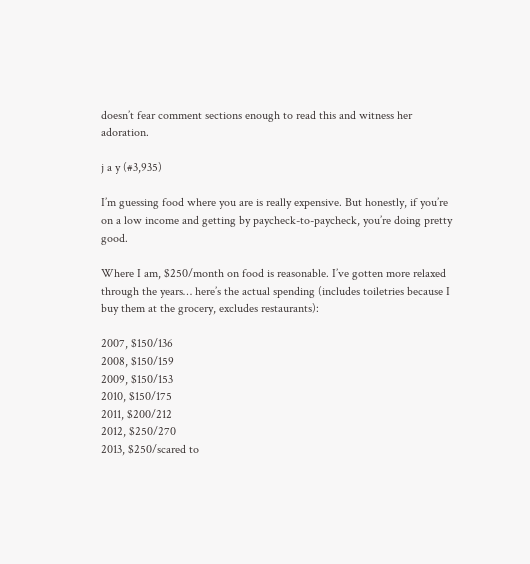doesn’t fear comment sections enough to read this and witness her adoration.

j a y (#3,935)

I’m guessing food where you are is really expensive. But honestly, if you’re on a low income and getting by paycheck-to-paycheck, you’re doing pretty good.

Where I am, $250/month on food is reasonable. I’ve gotten more relaxed through the years… here’s the actual spending (includes toiletries because I buy them at the grocery, excludes restaurants):

2007, $150/136
2008, $150/159
2009, $150/153
2010, $150/175
2011, $200/212
2012, $250/270
2013, $250/scared to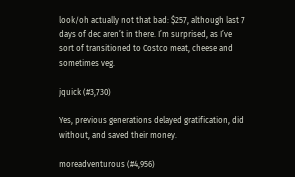look/oh actually not that bad: $257, although last 7 days of dec aren’t in there. I’m surprised, as I’ve sort of transitioned to Costco meat, cheese and sometimes veg.

jquick (#3,730)

Yes, previous generations delayed gratification, did without, and saved their money.

moreadventurous (#4,956)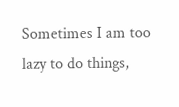Sometimes I am too lazy to do things,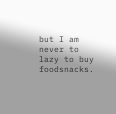but I am never to lazy to buy foodsnacks.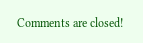Comments are closed!